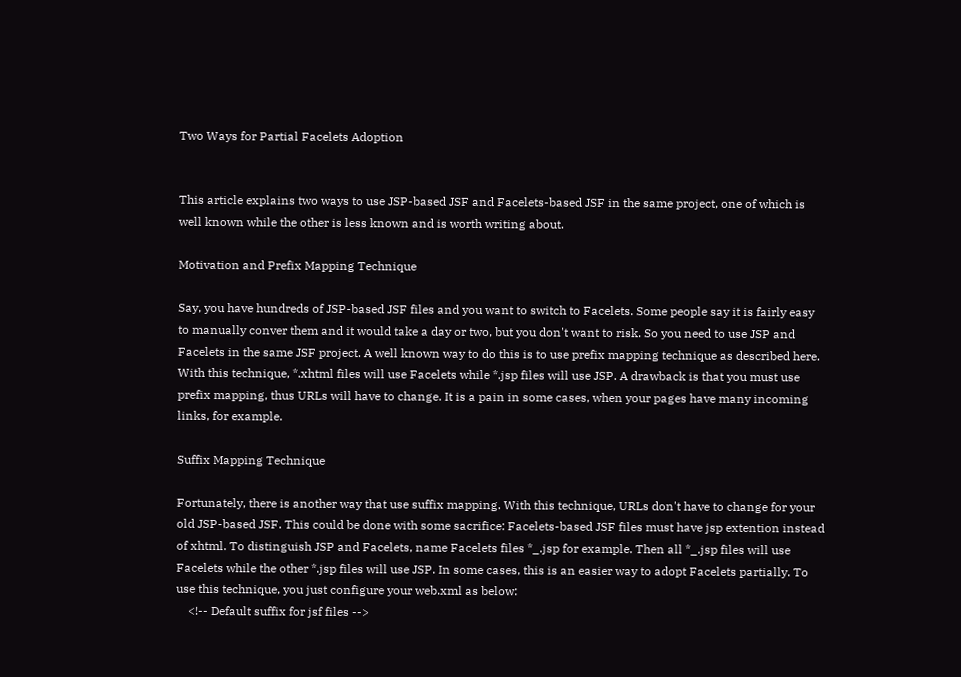Two Ways for Partial Facelets Adoption


This article explains two ways to use JSP-based JSF and Facelets-based JSF in the same project, one of which is well known while the other is less known and is worth writing about.

Motivation and Prefix Mapping Technique

Say, you have hundreds of JSP-based JSF files and you want to switch to Facelets. Some people say it is fairly easy to manually conver them and it would take a day or two, but you don't want to risk. So you need to use JSP and Facelets in the same JSF project. A well known way to do this is to use prefix mapping technique as described here. With this technique, *.xhtml files will use Facelets while *.jsp files will use JSP. A drawback is that you must use prefix mapping, thus URLs will have to change. It is a pain in some cases, when your pages have many incoming links, for example.

Suffix Mapping Technique

Fortunately, there is another way that use suffix mapping. With this technique, URLs don't have to change for your old JSP-based JSF. This could be done with some sacrifice: Facelets-based JSF files must have jsp extention instead of xhtml. To distinguish JSP and Facelets, name Facelets files *_.jsp for example. Then all *_.jsp files will use Facelets while the other *.jsp files will use JSP. In some cases, this is an easier way to adopt Facelets partially. To use this technique, you just configure your web.xml as below:
    <!-- Default suffix for jsf files -->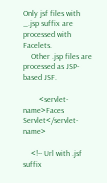Only jsf files with _.jsp suffix are processed with Facelets.
    Other .jsp files are processed as JSP-based JSF.

        <servlet-name>Faces Servlet</servlet-name>

    <!-- Url with .jsf suffix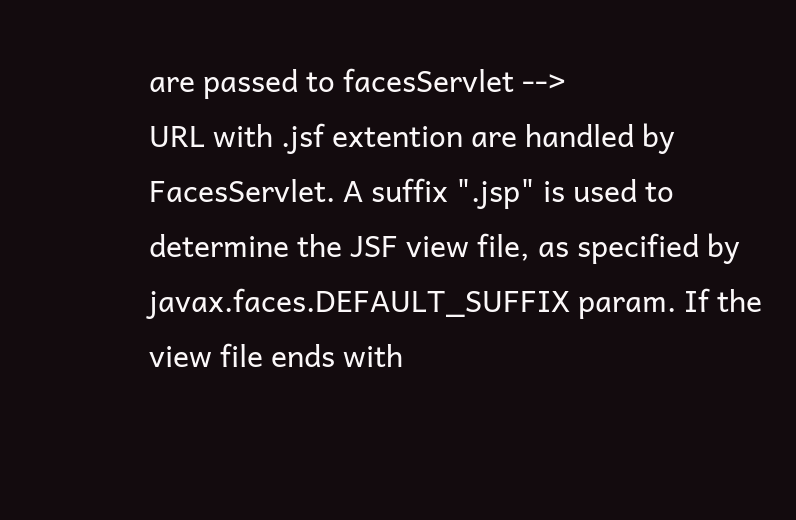are passed to facesServlet -->
URL with .jsf extention are handled by FacesServlet. A suffix ".jsp" is used to determine the JSF view file, as specified by javax.faces.DEFAULT_SUFFIX param. If the view file ends with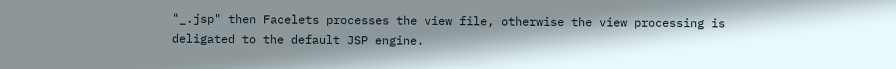"_.jsp" then Facelets processes the view file, otherwise the view processing is deligated to the default JSP engine.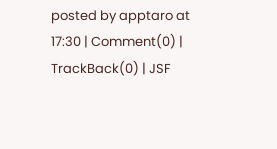posted by apptaro at 17:30 | Comment(0) | TrackBack(0) | JSF